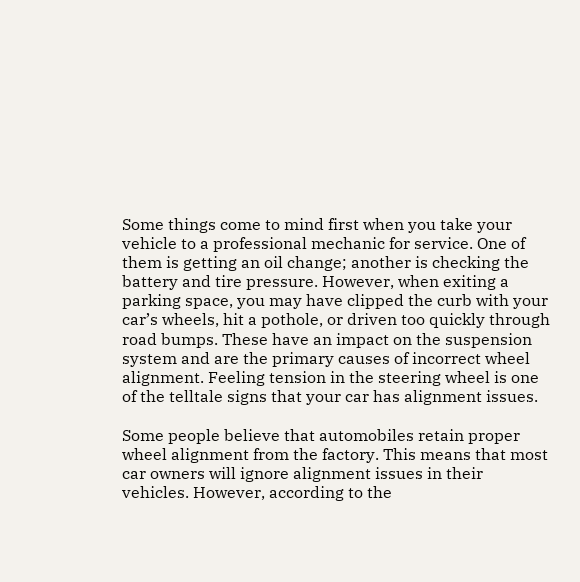Some things come to mind first when you take your vehicle to a professional mechanic for service. One of them is getting an oil change; another is checking the battery and tire pressure. However, when exiting a parking space, you may have clipped the curb with your car’s wheels, hit a pothole, or driven too quickly through road bumps. These have an impact on the suspension system and are the primary causes of incorrect wheel alignment. Feeling tension in the steering wheel is one of the telltale signs that your car has alignment issues.

Some people believe that automobiles retain proper wheel alignment from the factory. This means that most car owners will ignore alignment issues in their vehicles. However, according to the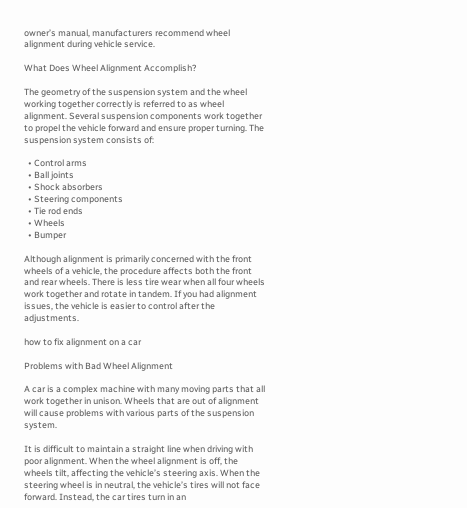owner’s manual, manufacturers recommend wheel alignment during vehicle service.

What Does Wheel Alignment Accomplish?

The geometry of the suspension system and the wheel working together correctly is referred to as wheel alignment. Several suspension components work together to propel the vehicle forward and ensure proper turning. The suspension system consists of:

  • Control arms
  • Ball joints
  • Shock absorbers
  • Steering components
  • Tie rod ends
  • Wheels
  • Bumper

Although alignment is primarily concerned with the front wheels of a vehicle, the procedure affects both the front and rear wheels. There is less tire wear when all four wheels work together and rotate in tandem. If you had alignment issues, the vehicle is easier to control after the adjustments.

how to fix alignment on a car

Problems with Bad Wheel Alignment

A car is a complex machine with many moving parts that all work together in unison. Wheels that are out of alignment will cause problems with various parts of the suspension system.

It is difficult to maintain a straight line when driving with poor alignment. When the wheel alignment is off, the wheels tilt, affecting the vehicle’s steering axis. When the steering wheel is in neutral, the vehicle’s tires will not face forward. Instead, the car tires turn in an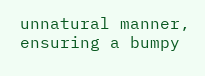unnatural manner, ensuring a bumpy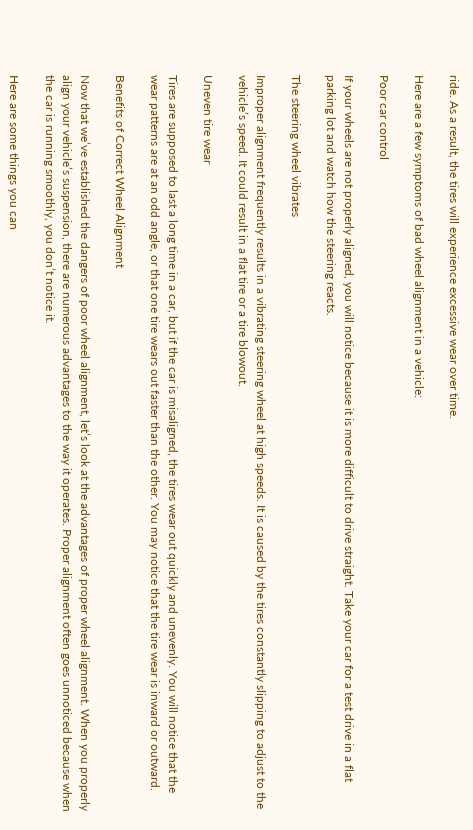ride. As a result, the tires will experience excessive wear over time.

Here are a few symptoms of bad wheel alignment in a vehicle:

Poor car control

If your wheels are not properly aligned, you will notice because it is more difficult to drive straight. Take your car for a test drive in a flat parking lot and watch how the steering reacts.

The steering wheel vibrates

Improper alignment frequently results in a vibrating steering wheel at high speeds. It is caused by the tires constantly slipping to adjust to the vehicle’s speed. It could result in a flat tire or a tire blowout.

Uneven tire wear

Tires are supposed to last a long time in a car, but if the car is misaligned, the tires wear out quickly and unevenly. You will notice that the wear patterns are at an odd angle, or that one tire wears out faster than the other. You may notice that the tire wear is inward or outward.

Benefits of Correct Wheel Alignment

Now that we’ve established the dangers of poor wheel alignment, let’s look at the advantages of proper wheel alignment. When you properly align your vehicle’s suspension, there are numerous advantages to the way it operates. Proper alignment often goes unnoticed because when the car is running smoothly, you don’t notice it.

Here are some things you can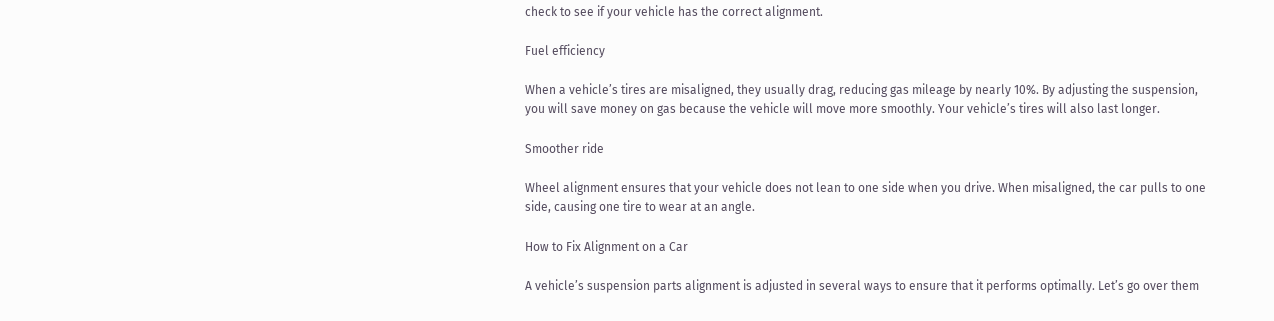check to see if your vehicle has the correct alignment.

Fuel efficiency

When a vehicle’s tires are misaligned, they usually drag, reducing gas mileage by nearly 10%. By adjusting the suspension, you will save money on gas because the vehicle will move more smoothly. Your vehicle’s tires will also last longer.

Smoother ride

Wheel alignment ensures that your vehicle does not lean to one side when you drive. When misaligned, the car pulls to one side, causing one tire to wear at an angle.

How to Fix Alignment on a Car

A vehicle’s suspension parts alignment is adjusted in several ways to ensure that it performs optimally. Let’s go over them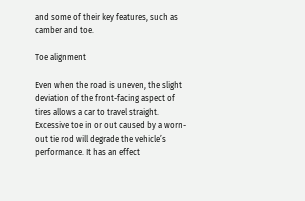and some of their key features, such as camber and toe.

Toe alignment

Even when the road is uneven, the slight deviation of the front-facing aspect of tires allows a car to travel straight. Excessive toe in or out caused by a worn-out tie rod will degrade the vehicle’s performance. It has an effect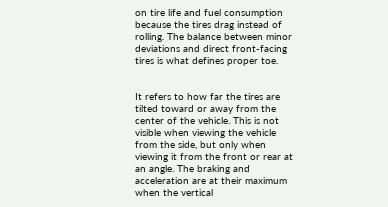on tire life and fuel consumption because the tires drag instead of rolling. The balance between minor deviations and direct front-facing tires is what defines proper toe.


It refers to how far the tires are tilted toward or away from the center of the vehicle. This is not visible when viewing the vehicle from the side, but only when viewing it from the front or rear at an angle. The braking and acceleration are at their maximum when the vertical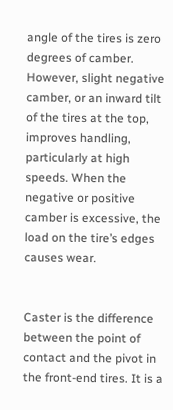angle of the tires is zero degrees of camber. However, slight negative camber, or an inward tilt of the tires at the top, improves handling, particularly at high speeds. When the negative or positive camber is excessive, the load on the tire’s edges causes wear.


Caster is the difference between the point of contact and the pivot in the front-end tires. It is a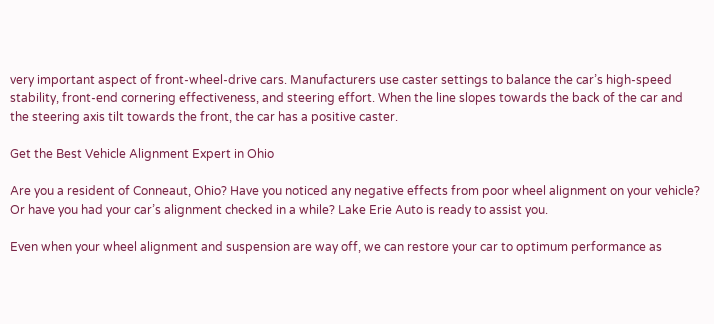very important aspect of front-wheel-drive cars. Manufacturers use caster settings to balance the car’s high-speed stability, front-end cornering effectiveness, and steering effort. When the line slopes towards the back of the car and the steering axis tilt towards the front, the car has a positive caster.

Get the Best Vehicle Alignment Expert in Ohio

Are you a resident of Conneaut, Ohio? Have you noticed any negative effects from poor wheel alignment on your vehicle? Or have you had your car’s alignment checked in a while? Lake Erie Auto is ready to assist you.

Even when your wheel alignment and suspension are way off, we can restore your car to optimum performance as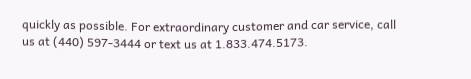quickly as possible. For extraordinary customer and car service, call us at (440) 597-3444 or text us at 1.833.474.5173.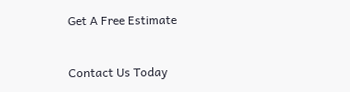Get A Free Estimate


Contact Us Today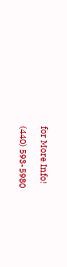for More Info!

(440) 593-5980